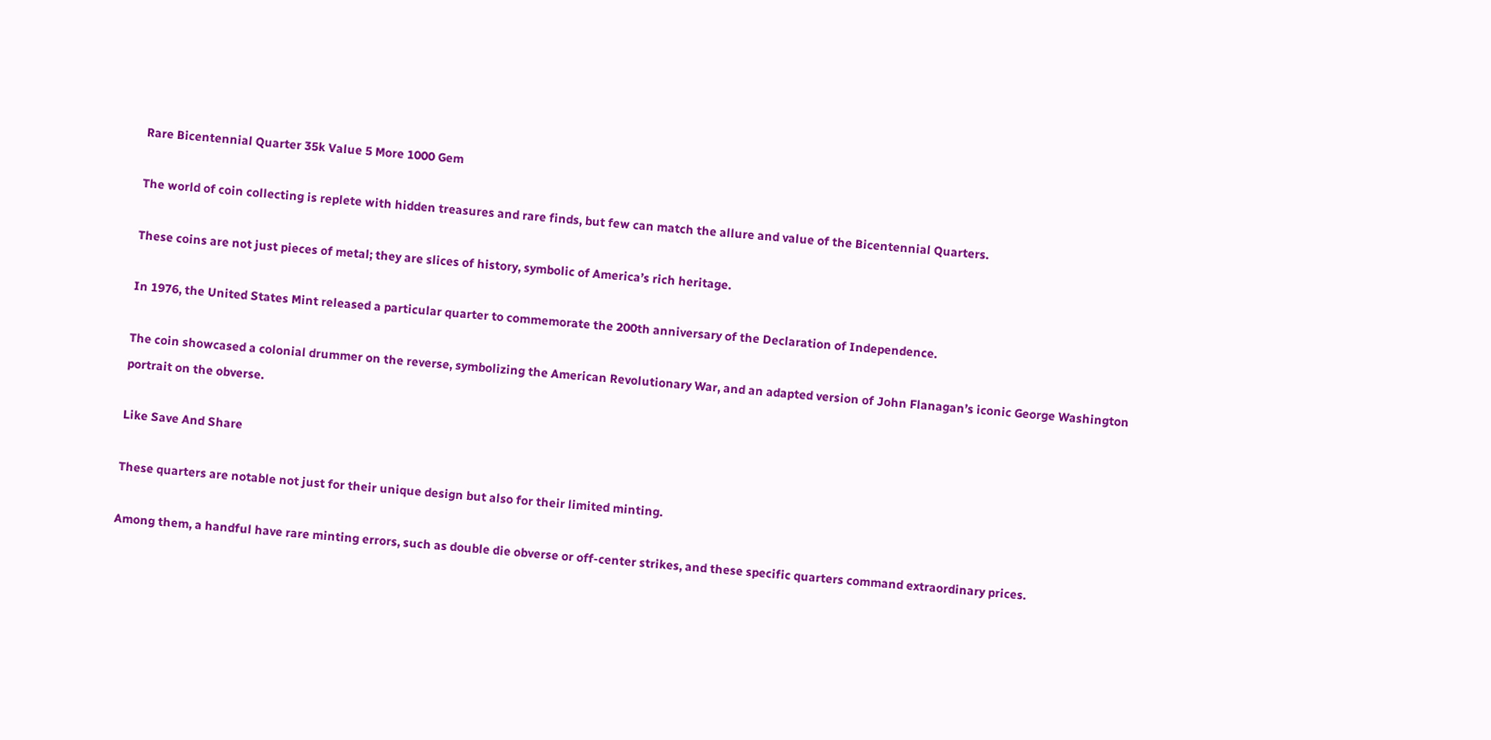Rare Bicentennial Quarter 35k Value 5 More 1000 Gem

The world of coin collecting is replete with hidden treasures and rare finds, but few can match the allure and value of the Bicentennial Quarters.

These coins are not just pieces of metal; they are slices of history, symbolic of America’s rich heritage.

In 1976, the United States Mint released a particular quarter to commemorate the 200th anniversary of the Declaration of Independence.

The coin showcased a colonial drummer on the reverse, symbolizing the American Revolutionary War, and an adapted version of John Flanagan’s iconic George Washington portrait on the obverse.

Like Save And Share

These quarters are notable not just for their unique design but also for their limited minting.

Among them, a handful have rare minting errors, such as double die obverse or off-center strikes, and these specific quarters command extraordinary prices.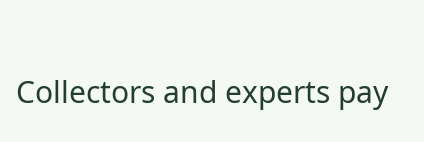Collectors and experts pay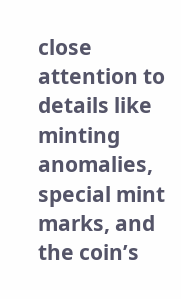close attention to details like minting anomalies, special mint marks, and the coin’s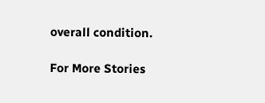overall condition.

For More Stories